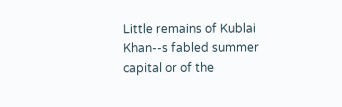Little remains of Kublai Khan--s fabled summer capital or of the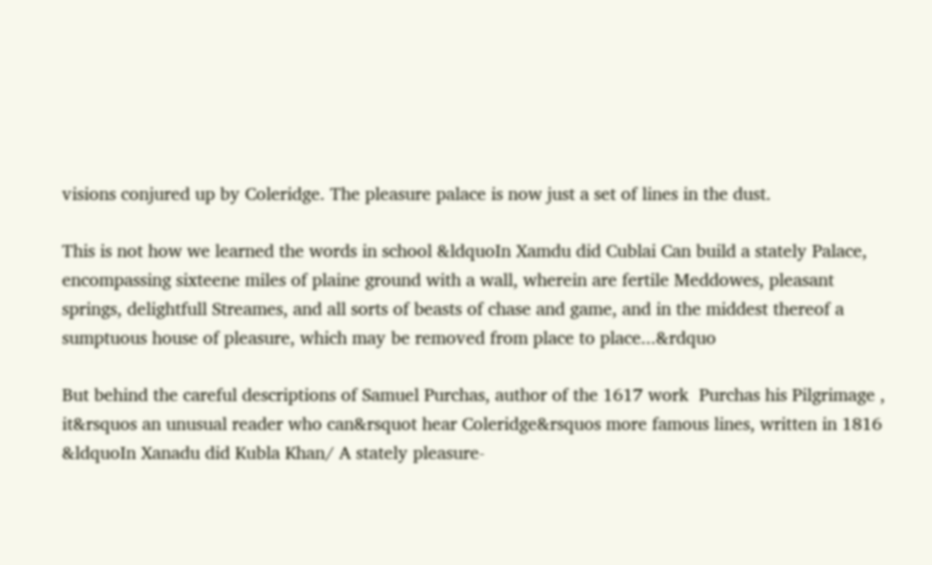visions conjured up by Coleridge. The pleasure palace is now just a set of lines in the dust.

This is not how we learned the words in school &ldquoIn Xamdu did Cublai Can build a stately Palace, encompassing sixteene miles of plaine ground with a wall, wherein are fertile Meddowes, pleasant springs, delightfull Streames, and all sorts of beasts of chase and game, and in the middest thereof a sumptuous house of pleasure, which may be removed from place to place...&rdquo

But behind the careful descriptions of Samuel Purchas, author of the 1617 work  Purchas his Pilgrimage , it&rsquos an unusual reader who can&rsquot hear Coleridge&rsquos more famous lines, written in 1816 &ldquoIn Xanadu did Kubla Khan/ A stately pleasure-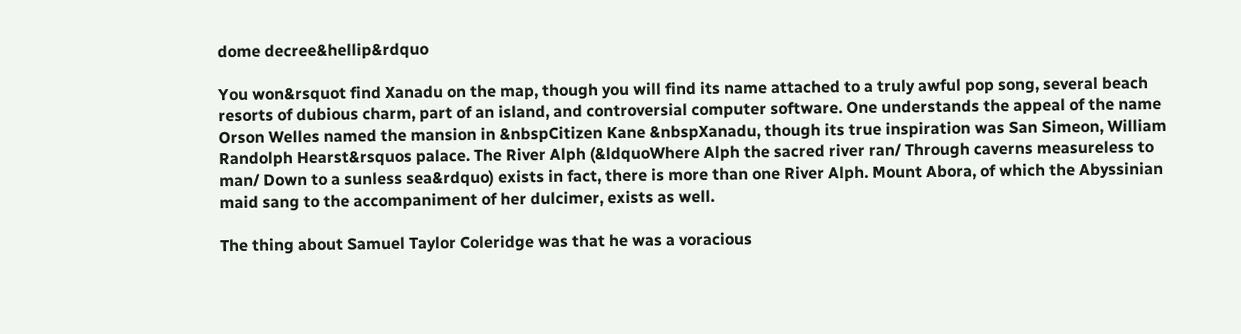dome decree&hellip&rdquo

You won&rsquot find Xanadu on the map, though you will find its name attached to a truly awful pop song, several beach resorts of dubious charm, part of an island, and controversial computer software. One understands the appeal of the name Orson Welles named the mansion in &nbspCitizen Kane &nbspXanadu, though its true inspiration was San Simeon, William Randolph Hearst&rsquos palace. The River Alph (&ldquoWhere Alph the sacred river ran/ Through caverns measureless to man/ Down to a sunless sea&rdquo) exists in fact, there is more than one River Alph. Mount Abora, of which the Abyssinian maid sang to the accompaniment of her dulcimer, exists as well.

The thing about Samuel Taylor Coleridge was that he was a voracious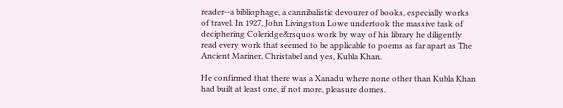reader--a bibliophage, a cannibalistic devourer of books, especially works of travel. In 1927, John Livingston Lowe undertook the massive task of deciphering Coleridge&rsquos work by way of his library he diligently read every work that seemed to be applicable to poems as far apart as The Ancient Mariner, Christabel and yes, Kubla Khan.

He confirmed that there was a Xanadu where none other than Kubla Khan had built at least one, if not more, pleasure domes.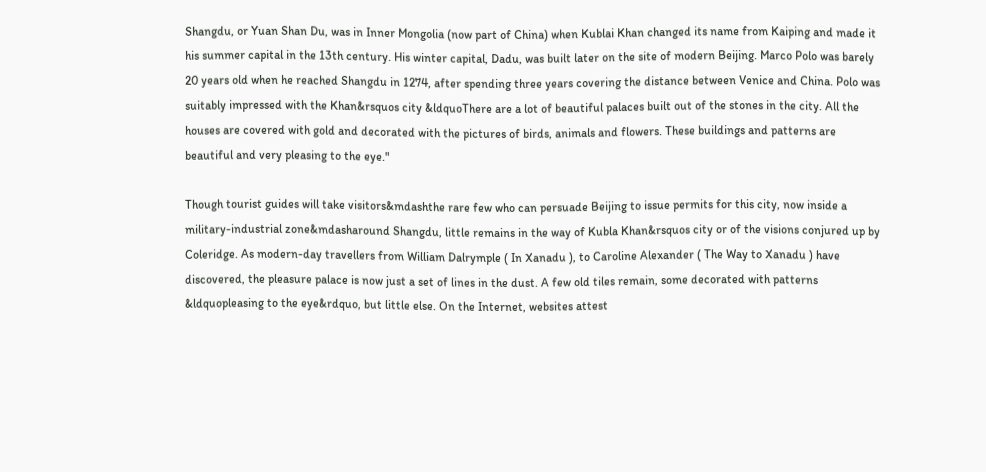Shangdu, or Yuan Shan Du, was in Inner Mongolia (now part of China) when Kublai Khan changed its name from Kaiping and made it his summer capital in the 13th century. His winter capital, Dadu, was built later on the site of modern Beijing. Marco Polo was barely 20 years old when he reached Shangdu in 1274, after spending three years covering the distance between Venice and China. Polo was suitably impressed with the Khan&rsquos city &ldquoThere are a lot of beautiful palaces built out of the stones in the city. All the houses are covered with gold and decorated with the pictures of birds, animals and flowers. These buildings and patterns are beautiful and very pleasing to the eye."

Though tourist guides will take visitors&mdashthe rare few who can persuade Beijing to issue permits for this city, now inside a military-industrial zone&mdasharound Shangdu, little remains in the way of Kubla Khan&rsquos city or of the visions conjured up by Coleridge. As modern-day travellers from William Dalrymple ( In Xanadu ), to Caroline Alexander ( The Way to Xanadu ) have discovered, the pleasure palace is now just a set of lines in the dust. A few old tiles remain, some decorated with patterns &ldquopleasing to the eye&rdquo, but little else. On the Internet, websites attest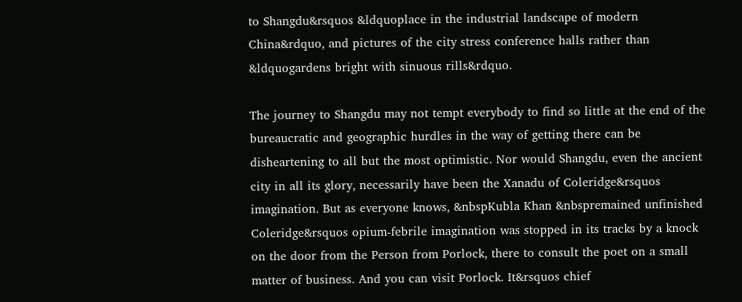to Shangdu&rsquos &ldquoplace in the industrial landscape of modern China&rdquo, and pictures of the city stress conference halls rather than &ldquogardens bright with sinuous rills&rdquo.

The journey to Shangdu may not tempt everybody to find so little at the end of the bureaucratic and geographic hurdles in the way of getting there can be disheartening to all but the most optimistic. Nor would Shangdu, even the ancient city in all its glory, necessarily have been the Xanadu of Coleridge&rsquos imagination. But as everyone knows, &nbspKubla Khan &nbspremained unfinished Coleridge&rsquos opium-febrile imagination was stopped in its tracks by a knock on the door from the Person from Porlock, there to consult the poet on a small matter of business. And you can visit Porlock. It&rsquos chief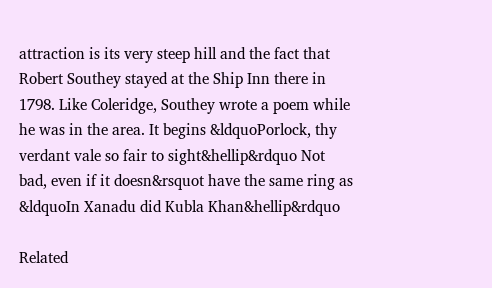attraction is its very steep hill and the fact that Robert Southey stayed at the Ship Inn there in 1798. Like Coleridge, Southey wrote a poem while he was in the area. It begins &ldquoPorlock, thy verdant vale so fair to sight&hellip&rdquo Not bad, even if it doesn&rsquot have the same ring as &ldquoIn Xanadu did Kubla Khan&hellip&rdquo

Related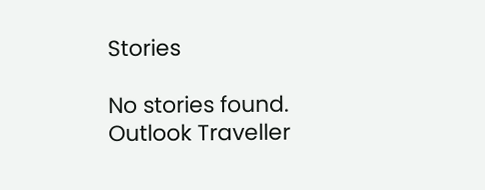Stories

No stories found.
Outlook Traveller